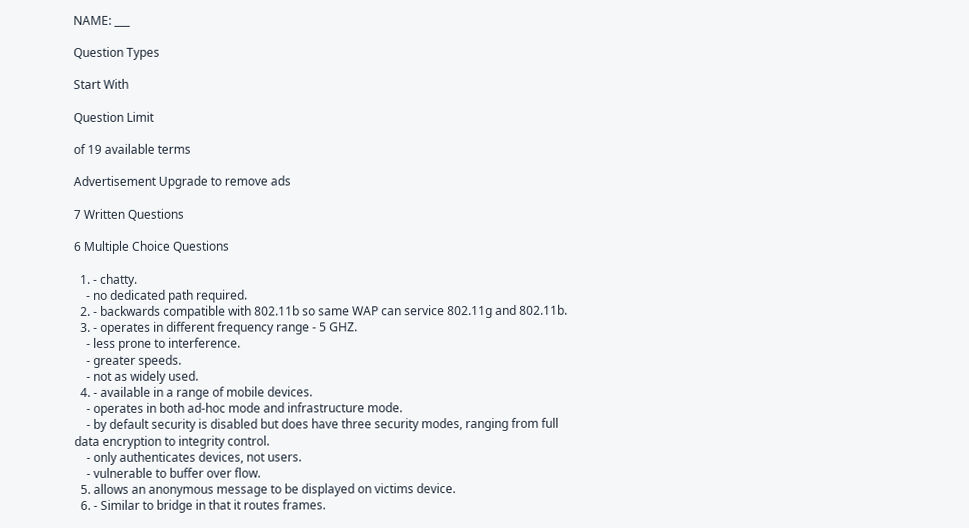NAME: ___

Question Types

Start With

Question Limit

of 19 available terms

Advertisement Upgrade to remove ads

7 Written Questions

6 Multiple Choice Questions

  1. - chatty.
    - no dedicated path required.
  2. - backwards compatible with 802.11b so same WAP can service 802.11g and 802.11b.
  3. - operates in different frequency range - 5 GHZ.
    - less prone to interference.
    - greater speeds.
    - not as widely used.
  4. - available in a range of mobile devices.
    - operates in both ad-hoc mode and infrastructure mode.
    - by default security is disabled but does have three security modes, ranging from full data encryption to integrity control.
    - only authenticates devices, not users.
    - vulnerable to buffer over flow.
  5. allows an anonymous message to be displayed on victims device.
  6. - Similar to bridge in that it routes frames.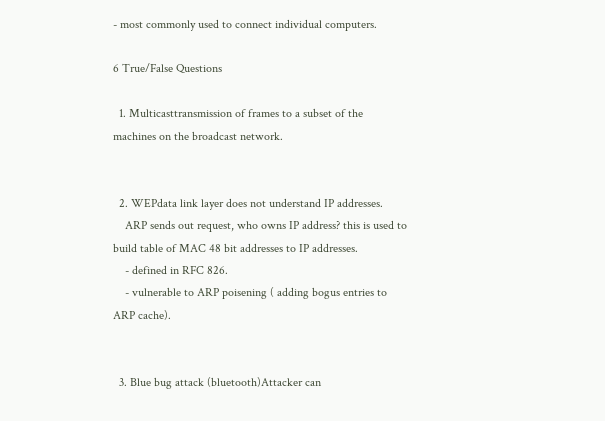- most commonly used to connect individual computers.

6 True/False Questions

  1. Multicasttransmission of frames to a subset of the machines on the broadcast network.


  2. WEPdata link layer does not understand IP addresses.
    ARP sends out request, who owns IP address? this is used to build table of MAC 48 bit addresses to IP addresses.
    - defined in RFC 826.
    - vulnerable to ARP poisening ( adding bogus entries to ARP cache).


  3. Blue bug attack (bluetooth)Attacker can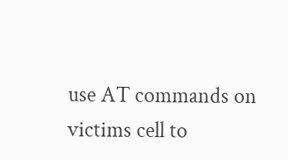use AT commands on victims cell to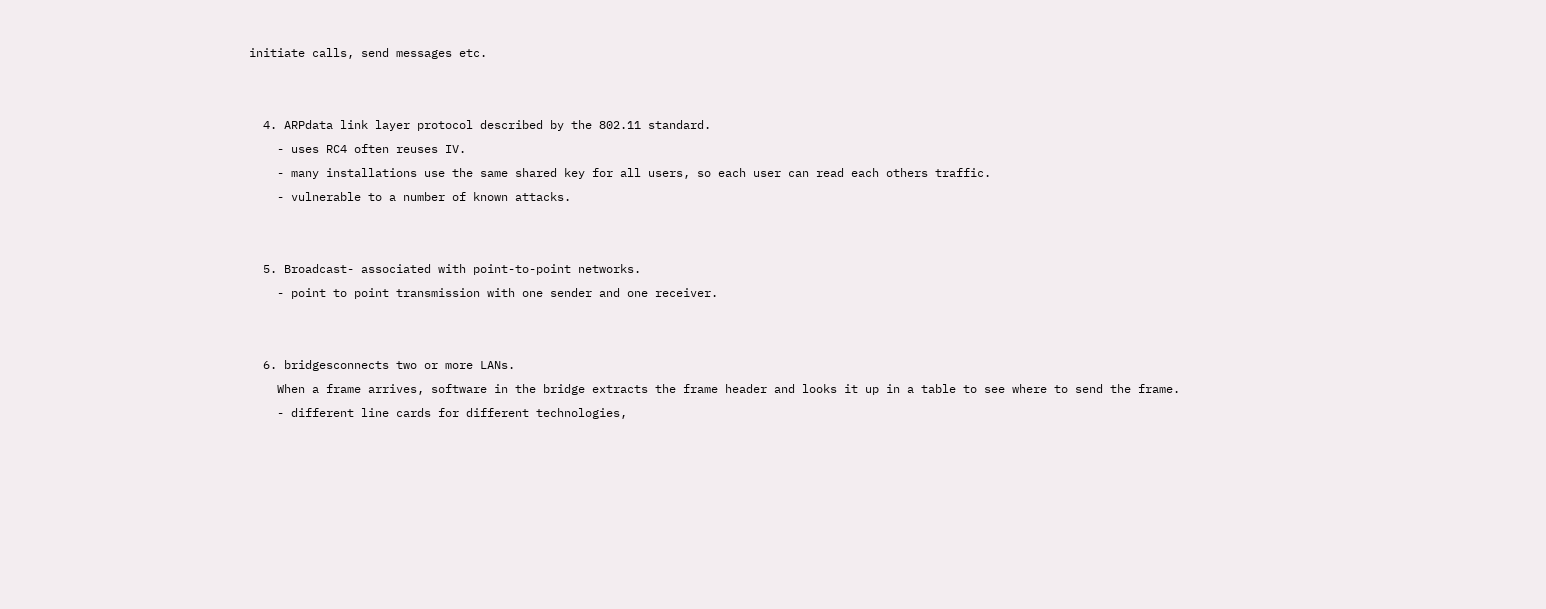initiate calls, send messages etc.


  4. ARPdata link layer protocol described by the 802.11 standard.
    - uses RC4 often reuses IV.
    - many installations use the same shared key for all users, so each user can read each others traffic.
    - vulnerable to a number of known attacks.


  5. Broadcast- associated with point-to-point networks.
    - point to point transmission with one sender and one receiver.


  6. bridgesconnects two or more LANs.
    When a frame arrives, software in the bridge extracts the frame header and looks it up in a table to see where to send the frame.
    - different line cards for different technologies,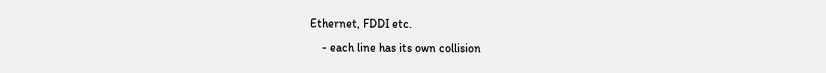Ethernet, FDDI etc.
    - each line has its own collision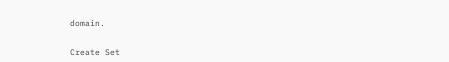domain.


Create Set